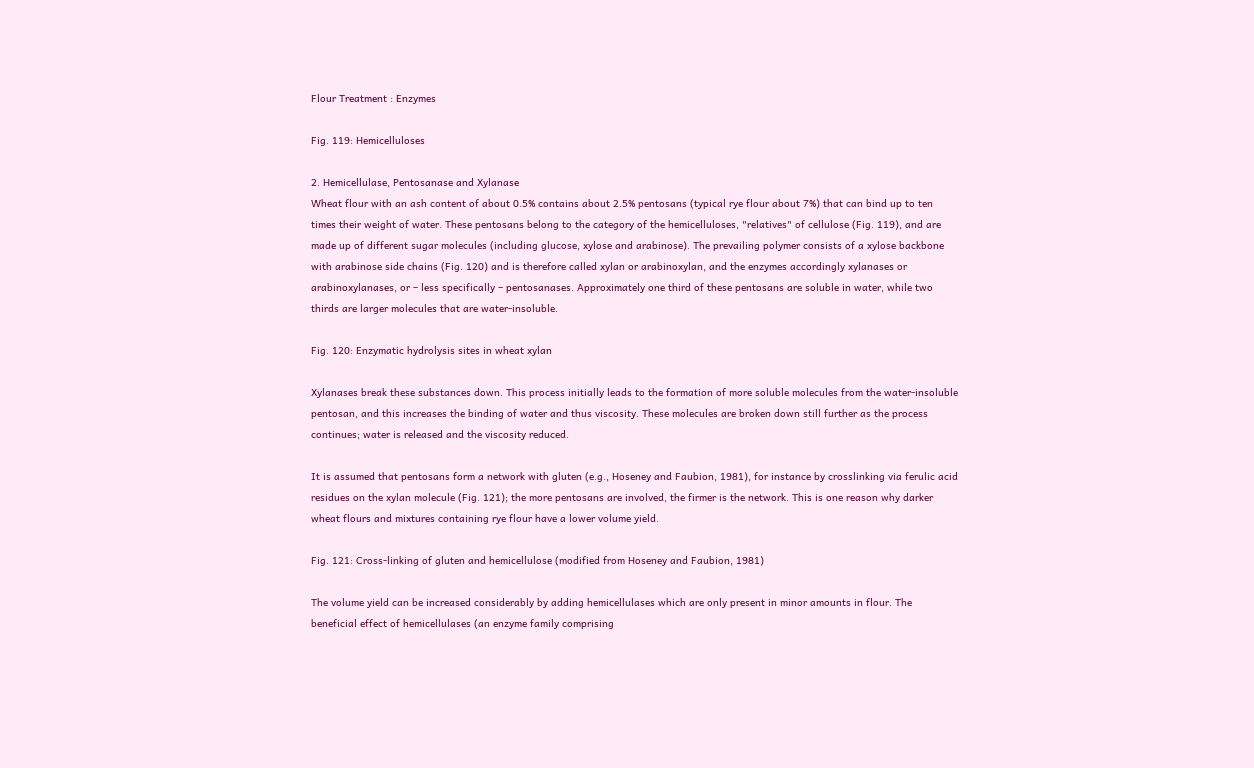Flour Treatment : Enzymes

Fig. 119: Hemicelluloses

2. Hemicellulase, Pentosanase and Xylanase
Wheat flour with an ash content of about 0.5% contains about 2.5% pentosans (typical rye flour about 7%) that can bind up to ten times their weight of water. These pentosans belong to the category of the hemicelluloses, "relatives" of cellulose (Fig. 119), and are made up of different sugar molecules (including glucose, xylose and arabinose). The prevailing polymer consists of a xylose backbone with arabinose side chains (Fig. 120) and is therefore called xylan or arabinoxylan, and the enzymes accordingly xylanases or arabinoxylanases, or – less specifically – pentosanases. Approximately one third of these pentosans are soluble in water, while two thirds are larger molecules that are water-insoluble.

Fig. 120: Enzymatic hydrolysis sites in wheat xylan

Xylanases break these substances down. This process initially leads to the formation of more soluble molecules from the water-insoluble pentosan, and this increases the binding of water and thus viscosity. These molecules are broken down still further as the process continues; water is released and the viscosity reduced.

It is assumed that pentosans form a network with gluten (e.g., Hoseney and Faubion, 1981), for instance by crosslinking via ferulic acid residues on the xylan molecule (Fig. 121); the more pentosans are involved, the firmer is the network. This is one reason why darker wheat flours and mixtures containing rye flour have a lower volume yield.

Fig. 121: Cross-linking of gluten and hemicellulose (modified from Hoseney and Faubion, 1981)

The volume yield can be increased considerably by adding hemicellulases which are only present in minor amounts in flour. The beneficial effect of hemicellulases (an enzyme family comprising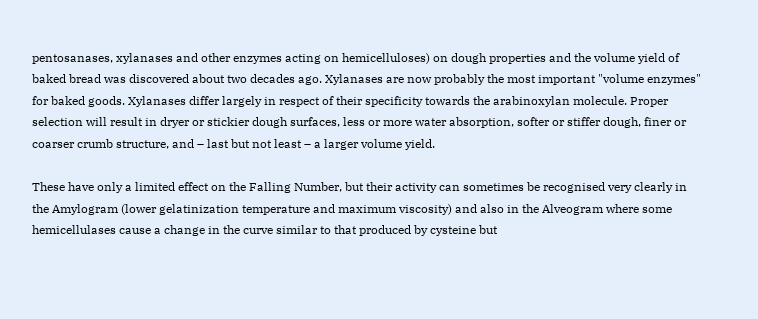pentosanases, xylanases and other enzymes acting on hemicelluloses) on dough properties and the volume yield of baked bread was discovered about two decades ago. Xylanases are now probably the most important "volume enzymes" for baked goods. Xylanases differ largely in respect of their specificity towards the arabinoxylan molecule. Proper selection will result in dryer or stickier dough surfaces, less or more water absorption, softer or stiffer dough, finer or coarser crumb structure, and – last but not least – a larger volume yield.

These have only a limited effect on the Falling Number, but their activity can sometimes be recognised very clearly in the Amylogram (lower gelatinization temperature and maximum viscosity) and also in the Alveogram where some hemicellulases cause a change in the curve similar to that produced by cysteine but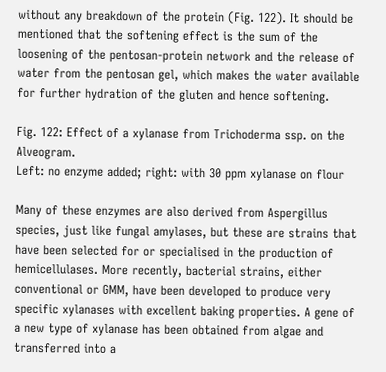without any breakdown of the protein (Fig. 122). It should be mentioned that the softening effect is the sum of the loosening of the pentosan-protein network and the release of water from the pentosan gel, which makes the water available for further hydration of the gluten and hence softening.

Fig. 122: Effect of a xylanase from Trichoderma ssp. on the Alveogram.
Left: no enzyme added; right: with 30 ppm xylanase on flour

Many of these enzymes are also derived from Aspergillus species, just like fungal amylases, but these are strains that have been selected for or specialised in the production of hemicellulases. More recently, bacterial strains, either conventional or GMM, have been developed to produce very specific xylanases with excellent baking properties. A gene of a new type of xylanase has been obtained from algae and transferred into a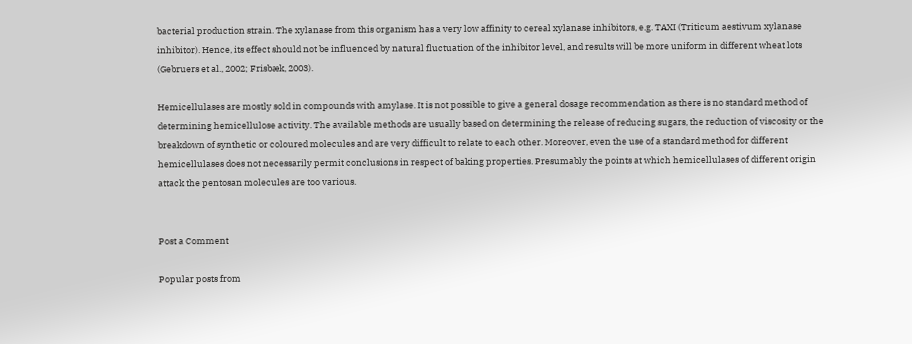bacterial production strain. The xylanase from this organism has a very low affinity to cereal xylanase inhibitors, e.g. TAXI (Triticum aestivum xylanase inhibitor). Hence, its effect should not be influenced by natural fluctuation of the inhibitor level, and results will be more uniform in different wheat lots (Gebruers et al., 2002; Frisbæk, 2003).

Hemicellulases are mostly sold in compounds with amylase. It is not possible to give a general dosage recommendation as there is no standard method of determining hemicellulose activity. The available methods are usually based on determining the release of reducing sugars, the reduction of viscosity or the breakdown of synthetic or coloured molecules and are very difficult to relate to each other. Moreover, even the use of a standard method for different hemicellulases does not necessarily permit conclusions in respect of baking properties. Presumably the points at which hemicellulases of different origin attack the pentosan molecules are too various.


Post a Comment

Popular posts from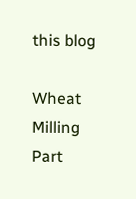this blog

Wheat Milling Part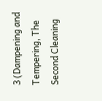3 (Dampening and Tempering, The Second Cleaning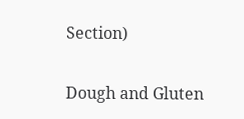Section)

Dough and Gluten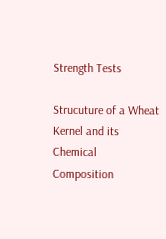Strength Tests

Strucuture of a Wheat Kernel and its Chemical Composition